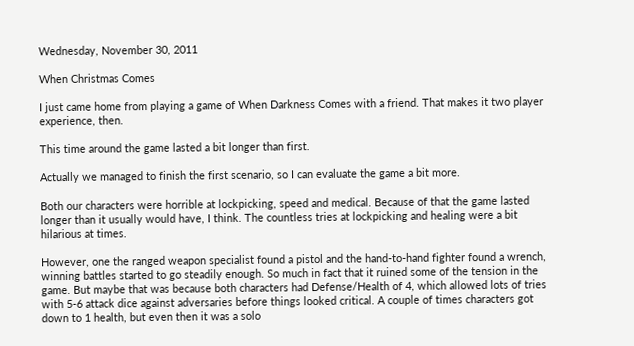Wednesday, November 30, 2011

When Christmas Comes

I just came home from playing a game of When Darkness Comes with a friend. That makes it two player experience, then.

This time around the game lasted a bit longer than first.

Actually we managed to finish the first scenario, so I can evaluate the game a bit more.

Both our characters were horrible at lockpicking, speed and medical. Because of that the game lasted longer than it usually would have, I think. The countless tries at lockpicking and healing were a bit hilarious at times.

However, one the ranged weapon specialist found a pistol and the hand-to-hand fighter found a wrench, winning battles started to go steadily enough. So much in fact that it ruined some of the tension in the game. But maybe that was because both characters had Defense/Health of 4, which allowed lots of tries with 5-6 attack dice against adversaries before things looked critical. A couple of times characters got down to 1 health, but even then it was a solo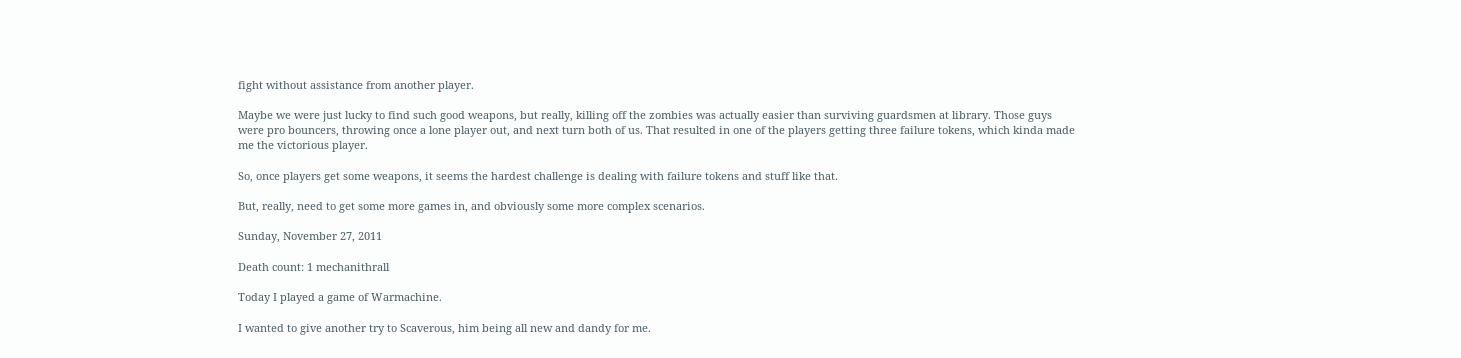fight without assistance from another player.

Maybe we were just lucky to find such good weapons, but really, killing off the zombies was actually easier than surviving guardsmen at library. Those guys were pro bouncers, throwing once a lone player out, and next turn both of us. That resulted in one of the players getting three failure tokens, which kinda made me the victorious player.

So, once players get some weapons, it seems the hardest challenge is dealing with failure tokens and stuff like that.

But, really, need to get some more games in, and obviously some more complex scenarios.

Sunday, November 27, 2011

Death count: 1 mechanithrall

Today I played a game of Warmachine.

I wanted to give another try to Scaverous, him being all new and dandy for me.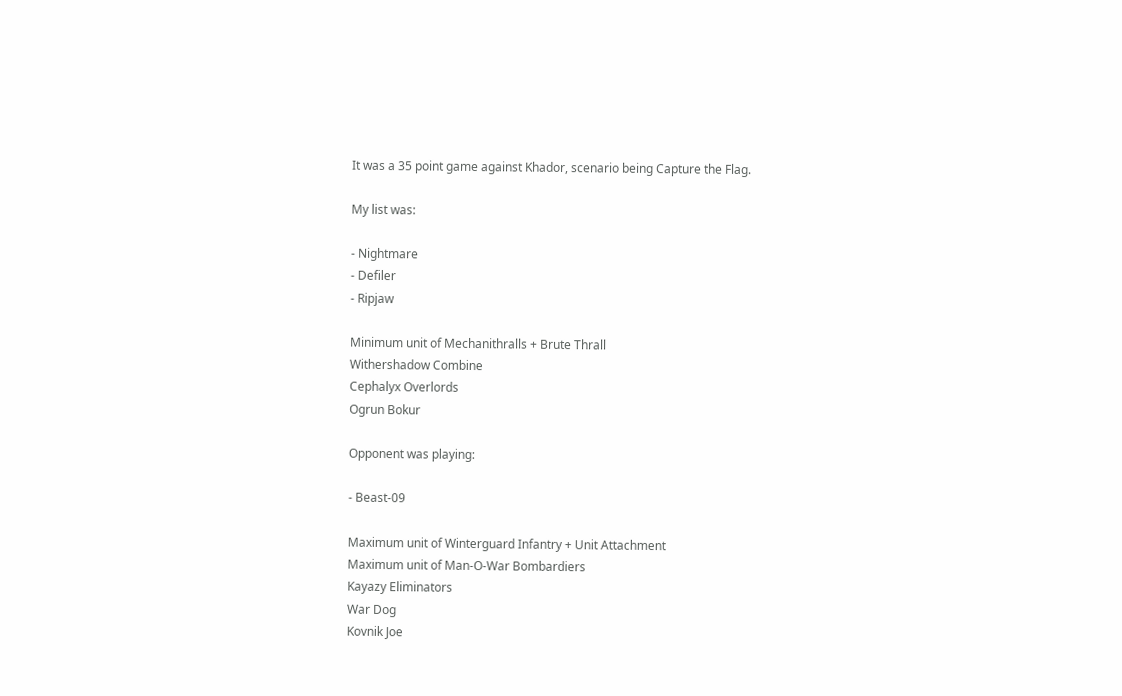It was a 35 point game against Khador, scenario being Capture the Flag.

My list was:

- Nightmare
- Defiler
- Ripjaw

Minimum unit of Mechanithralls + Brute Thrall
Withershadow Combine
Cephalyx Overlords
Ogrun Bokur

Opponent was playing:

- Beast-09

Maximum unit of Winterguard Infantry + Unit Attachment
Maximum unit of Man-O-War Bombardiers
Kayazy Eliminators
War Dog
Kovnik Joe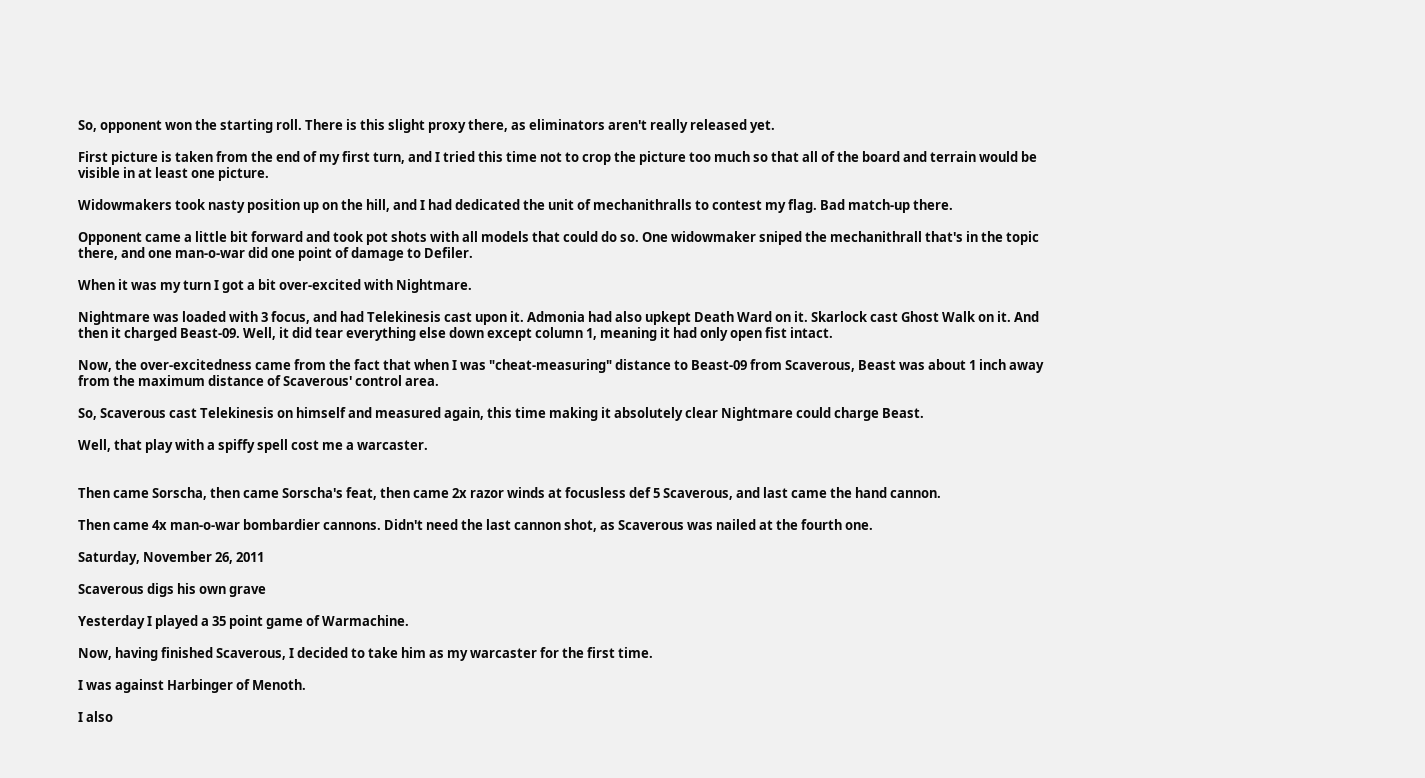So, opponent won the starting roll. There is this slight proxy there, as eliminators aren't really released yet.

First picture is taken from the end of my first turn, and I tried this time not to crop the picture too much so that all of the board and terrain would be visible in at least one picture.

Widowmakers took nasty position up on the hill, and I had dedicated the unit of mechanithralls to contest my flag. Bad match-up there.

Opponent came a little bit forward and took pot shots with all models that could do so. One widowmaker sniped the mechanithrall that's in the topic there, and one man-o-war did one point of damage to Defiler.

When it was my turn I got a bit over-excited with Nightmare.

Nightmare was loaded with 3 focus, and had Telekinesis cast upon it. Admonia had also upkept Death Ward on it. Skarlock cast Ghost Walk on it. And then it charged Beast-09. Well, it did tear everything else down except column 1, meaning it had only open fist intact.

Now, the over-excitedness came from the fact that when I was "cheat-measuring" distance to Beast-09 from Scaverous, Beast was about 1 inch away from the maximum distance of Scaverous' control area.

So, Scaverous cast Telekinesis on himself and measured again, this time making it absolutely clear Nightmare could charge Beast.

Well, that play with a spiffy spell cost me a warcaster.


Then came Sorscha, then came Sorscha's feat, then came 2x razor winds at focusless def 5 Scaverous, and last came the hand cannon.

Then came 4x man-o-war bombardier cannons. Didn't need the last cannon shot, as Scaverous was nailed at the fourth one.

Saturday, November 26, 2011

Scaverous digs his own grave

Yesterday I played a 35 point game of Warmachine.

Now, having finished Scaverous, I decided to take him as my warcaster for the first time.

I was against Harbinger of Menoth.

I also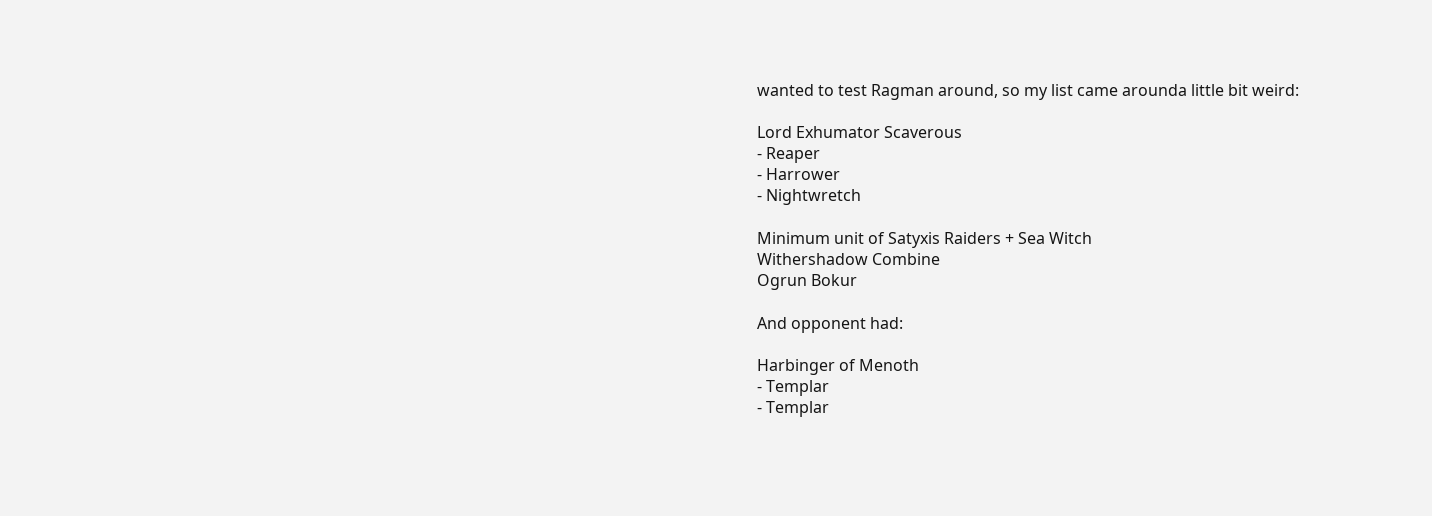wanted to test Ragman around, so my list came arounda little bit weird:

Lord Exhumator Scaverous
- Reaper
- Harrower
- Nightwretch

Minimum unit of Satyxis Raiders + Sea Witch
Withershadow Combine
Ogrun Bokur

And opponent had:

Harbinger of Menoth
- Templar
- Templar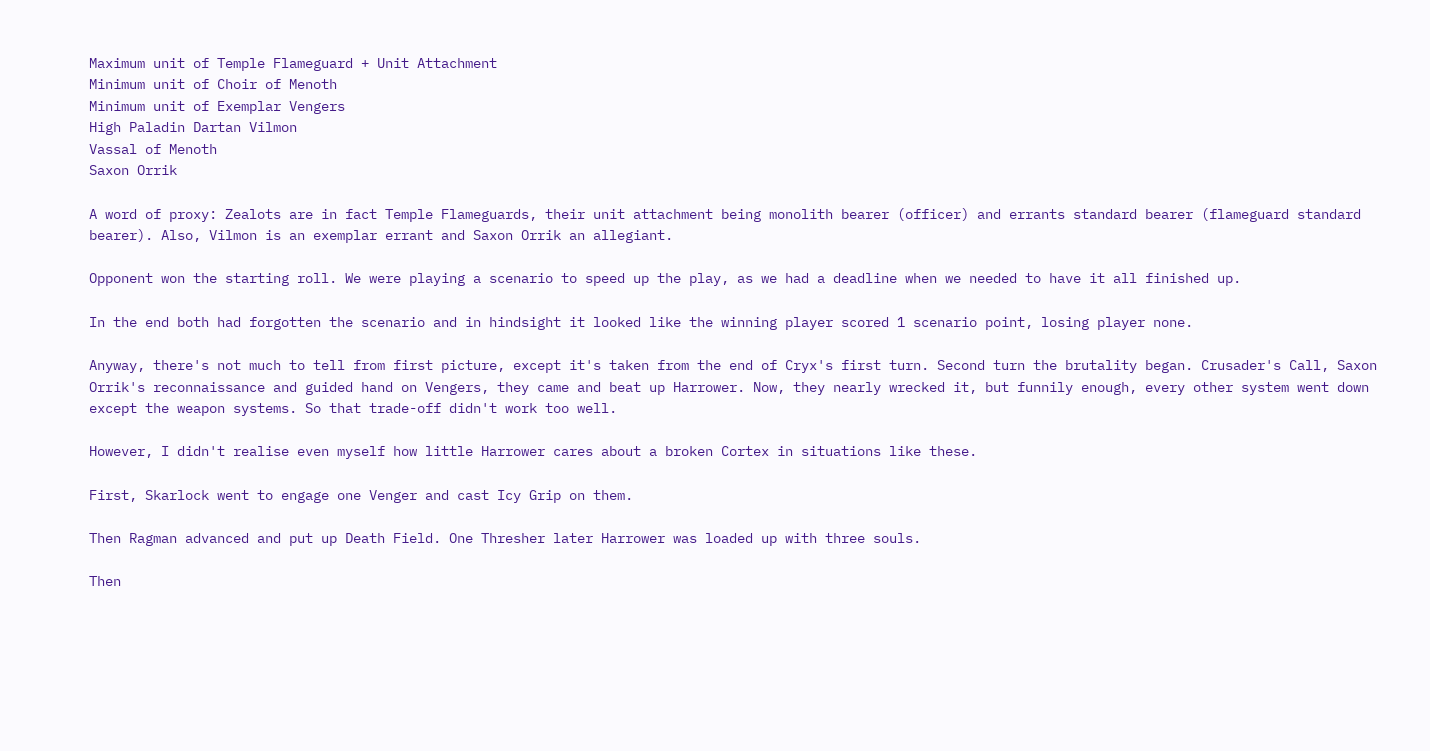Maximum unit of Temple Flameguard + Unit Attachment
Minimum unit of Choir of Menoth
Minimum unit of Exemplar Vengers
High Paladin Dartan Vilmon
Vassal of Menoth
Saxon Orrik

A word of proxy: Zealots are in fact Temple Flameguards, their unit attachment being monolith bearer (officer) and errants standard bearer (flameguard standard bearer). Also, Vilmon is an exemplar errant and Saxon Orrik an allegiant.

Opponent won the starting roll. We were playing a scenario to speed up the play, as we had a deadline when we needed to have it all finished up.

In the end both had forgotten the scenario and in hindsight it looked like the winning player scored 1 scenario point, losing player none.

Anyway, there's not much to tell from first picture, except it's taken from the end of Cryx's first turn. Second turn the brutality began. Crusader's Call, Saxon Orrik's reconnaissance and guided hand on Vengers, they came and beat up Harrower. Now, they nearly wrecked it, but funnily enough, every other system went down except the weapon systems. So that trade-off didn't work too well.

However, I didn't realise even myself how little Harrower cares about a broken Cortex in situations like these.

First, Skarlock went to engage one Venger and cast Icy Grip on them.

Then Ragman advanced and put up Death Field. One Thresher later Harrower was loaded up with three souls.

Then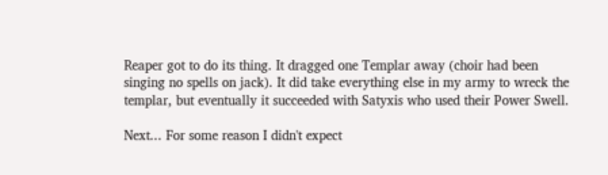Reaper got to do its thing. It dragged one Templar away (choir had been singing no spells on jack). It did take everything else in my army to wreck the templar, but eventually it succeeded with Satyxis who used their Power Swell.

Next... For some reason I didn't expect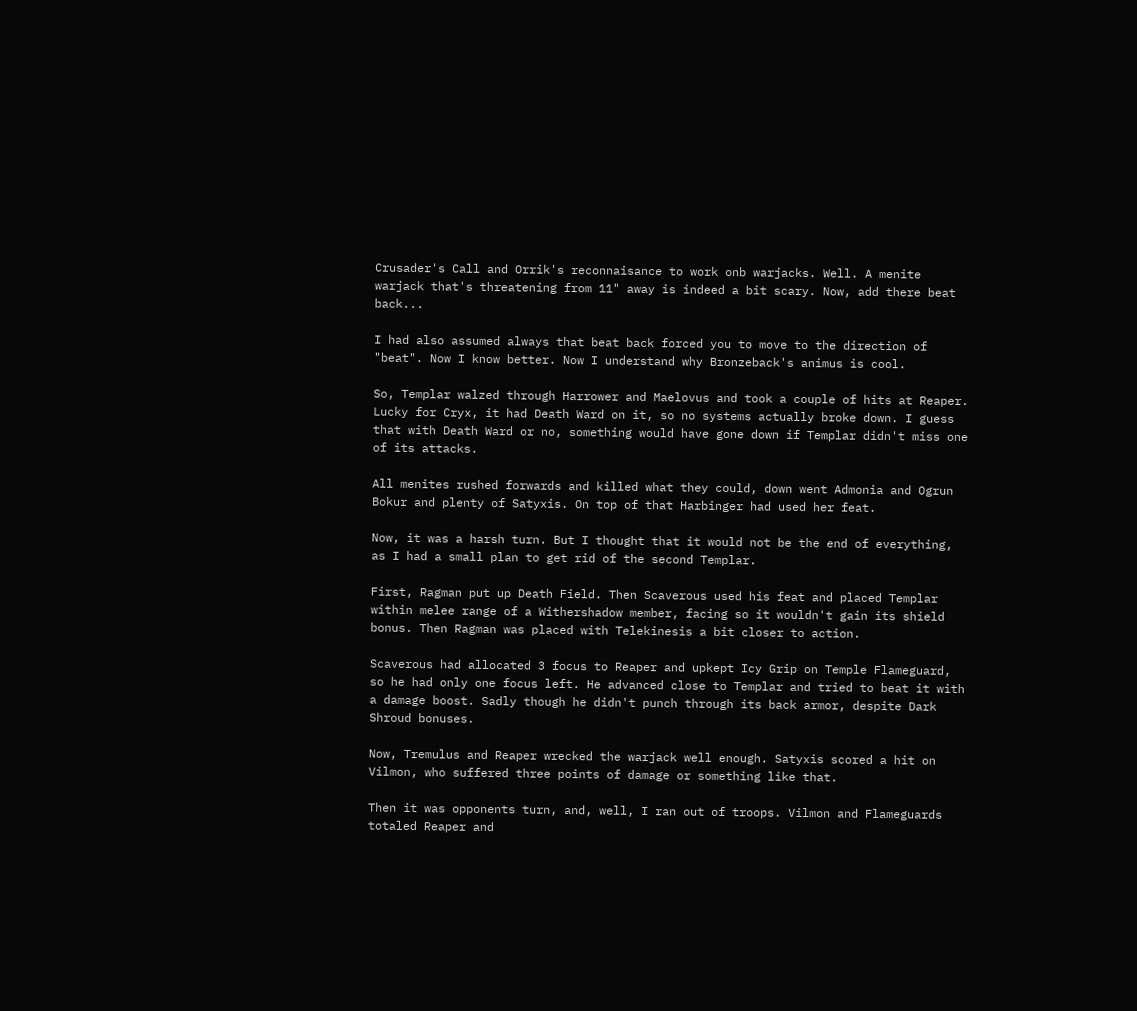Crusader's Call and Orrik's reconnaisance to work onb warjacks. Well. A menite warjack that's threatening from 11" away is indeed a bit scary. Now, add there beat back...

I had also assumed always that beat back forced you to move to the direction of "beat". Now I know better. Now I understand why Bronzeback's animus is cool.

So, Templar walzed through Harrower and Maelovus and took a couple of hits at Reaper. Lucky for Cryx, it had Death Ward on it, so no systems actually broke down. I guess that with Death Ward or no, something would have gone down if Templar didn't miss one of its attacks.

All menites rushed forwards and killed what they could, down went Admonia and Ogrun Bokur and plenty of Satyxis. On top of that Harbinger had used her feat.

Now, it was a harsh turn. But I thought that it would not be the end of everything, as I had a small plan to get rid of the second Templar.

First, Ragman put up Death Field. Then Scaverous used his feat and placed Templar within melee range of a Withershadow member, facing so it wouldn't gain its shield bonus. Then Ragman was placed with Telekinesis a bit closer to action.

Scaverous had allocated 3 focus to Reaper and upkept Icy Grip on Temple Flameguard, so he had only one focus left. He advanced close to Templar and tried to beat it with a damage boost. Sadly though he didn't punch through its back armor, despite Dark Shroud bonuses.

Now, Tremulus and Reaper wrecked the warjack well enough. Satyxis scored a hit on Vilmon, who suffered three points of damage or something like that.

Then it was opponents turn, and, well, I ran out of troops. Vilmon and Flameguards totaled Reaper and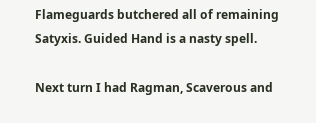Flameguards butchered all of remaining Satyxis. Guided Hand is a nasty spell.

Next turn I had Ragman, Scaverous and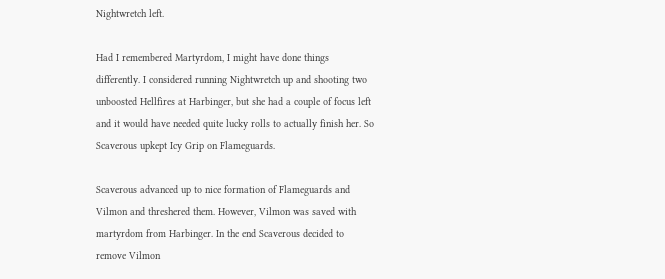Nightwretch left.

Had I remembered Martyrdom, I might have done things differently. I considered running Nightwretch up and shooting two unboosted Hellfires at Harbinger, but she had a couple of focus left and it would have needed quite lucky rolls to actually finish her. So Scaverous upkept Icy Grip on Flameguards.

Scaverous advanced up to nice formation of Flameguards and Vilmon and threshered them. However, Vilmon was saved with martyrdom from Harbinger. In the end Scaverous decided to remove Vilmon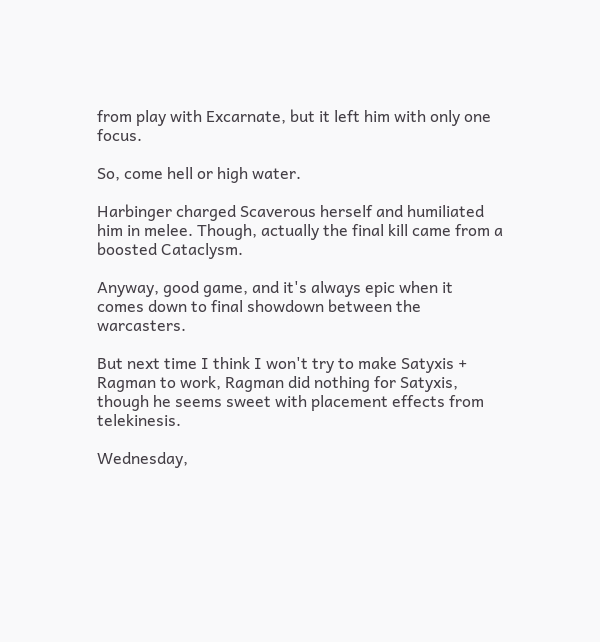from play with Excarnate, but it left him with only one focus.

So, come hell or high water.

Harbinger charged Scaverous herself and humiliated him in melee. Though, actually the final kill came from a boosted Cataclysm.

Anyway, good game, and it's always epic when it comes down to final showdown between the warcasters.

But next time I think I won't try to make Satyxis + Ragman to work, Ragman did nothing for Satyxis, though he seems sweet with placement effects from telekinesis.

Wednesday,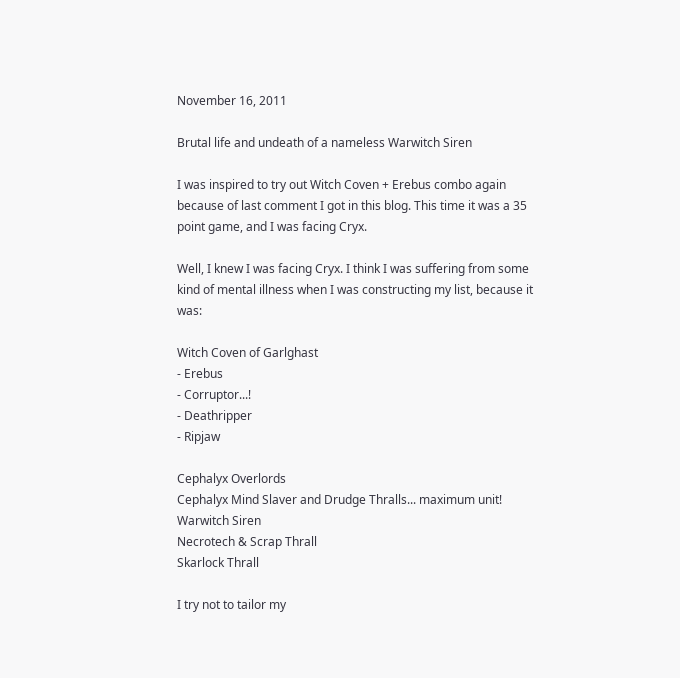November 16, 2011

Brutal life and undeath of a nameless Warwitch Siren

I was inspired to try out Witch Coven + Erebus combo again because of last comment I got in this blog. This time it was a 35 point game, and I was facing Cryx.

Well, I knew I was facing Cryx. I think I was suffering from some kind of mental illness when I was constructing my list, because it was:

Witch Coven of Garlghast
- Erebus
- Corruptor...!
- Deathripper
- Ripjaw

Cephalyx Overlords
Cephalyx Mind Slaver and Drudge Thralls... maximum unit!
Warwitch Siren
Necrotech & Scrap Thrall
Skarlock Thrall

I try not to tailor my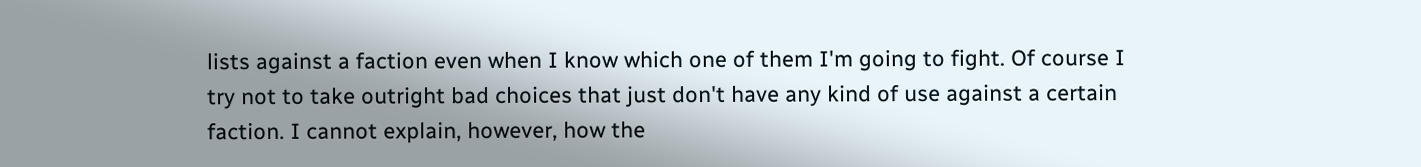lists against a faction even when I know which one of them I'm going to fight. Of course I try not to take outright bad choices that just don't have any kind of use against a certain faction. I cannot explain, however, how the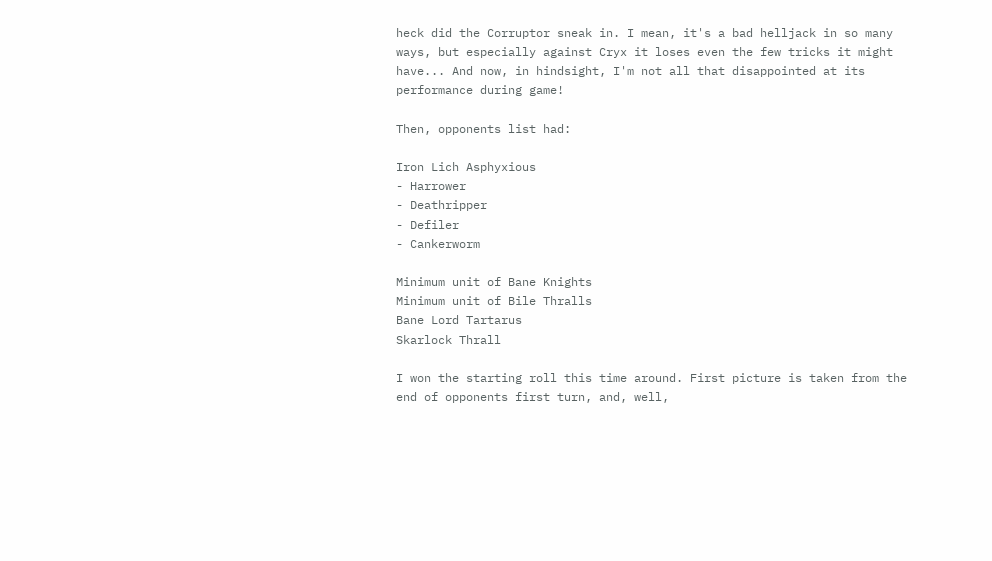heck did the Corruptor sneak in. I mean, it's a bad helljack in so many ways, but especially against Cryx it loses even the few tricks it might have... And now, in hindsight, I'm not all that disappointed at its performance during game!

Then, opponents list had:

Iron Lich Asphyxious
- Harrower
- Deathripper
- Defiler
- Cankerworm

Minimum unit of Bane Knights
Minimum unit of Bile Thralls
Bane Lord Tartarus
Skarlock Thrall

I won the starting roll this time around. First picture is taken from the end of opponents first turn, and, well,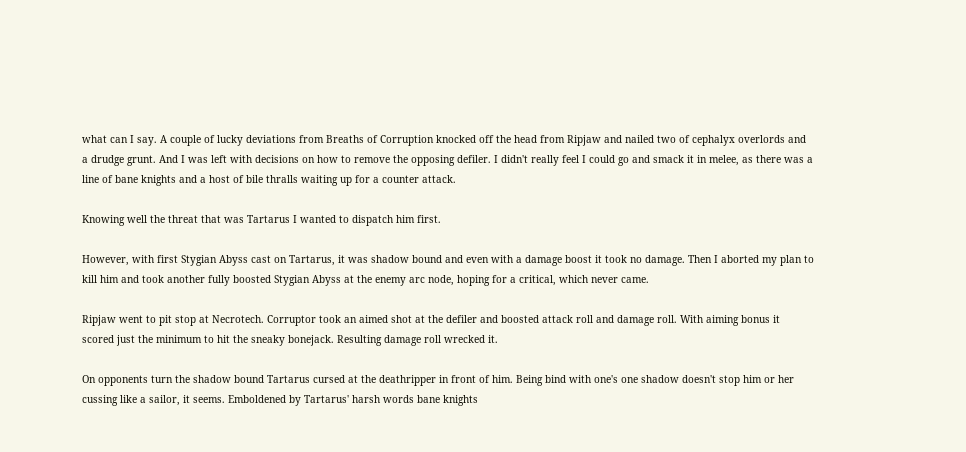what can I say. A couple of lucky deviations from Breaths of Corruption knocked off the head from Ripjaw and nailed two of cephalyx overlords and a drudge grunt. And I was left with decisions on how to remove the opposing defiler. I didn't really feel I could go and smack it in melee, as there was a line of bane knights and a host of bile thralls waiting up for a counter attack.

Knowing well the threat that was Tartarus I wanted to dispatch him first.

However, with first Stygian Abyss cast on Tartarus, it was shadow bound and even with a damage boost it took no damage. Then I aborted my plan to kill him and took another fully boosted Stygian Abyss at the enemy arc node, hoping for a critical, which never came.

Ripjaw went to pit stop at Necrotech. Corruptor took an aimed shot at the defiler and boosted attack roll and damage roll. With aiming bonus it scored just the minimum to hit the sneaky bonejack. Resulting damage roll wrecked it.

On opponents turn the shadow bound Tartarus cursed at the deathripper in front of him. Being bind with one's one shadow doesn't stop him or her cussing like a sailor, it seems. Emboldened by Tartarus' harsh words bane knights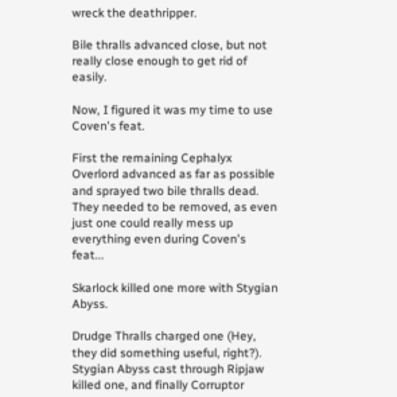wreck the deathripper.

Bile thralls advanced close, but not really close enough to get rid of easily.

Now, I figured it was my time to use Coven's feat.

First the remaining Cephalyx Overlord advanced as far as possible and sprayed two bile thralls dead. They needed to be removed, as even just one could really mess up everything even during Coven's feat...

Skarlock killed one more with Stygian Abyss.

Drudge Thralls charged one (Hey, they did something useful, right?). Stygian Abyss cast through Ripjaw killed one, and finally Corruptor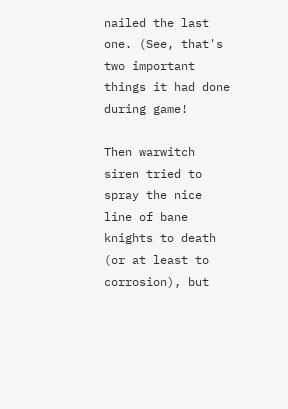nailed the last one. (See, that's two important things it had done during game!

Then warwitch siren tried to spray the nice line of bane knights to death (or at least to corrosion), but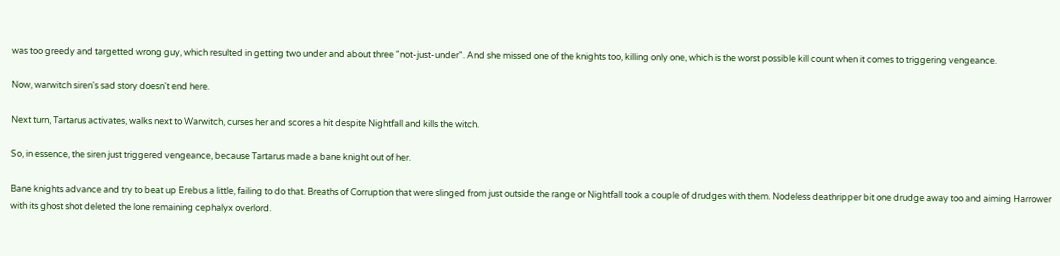was too greedy and targetted wrong guy, which resulted in getting two under and about three "not-just-under". And she missed one of the knights too, killing only one, which is the worst possible kill count when it comes to triggering vengeance.

Now, warwitch siren's sad story doesn't end here.

Next turn, Tartarus activates, walks next to Warwitch, curses her and scores a hit despite Nightfall and kills the witch.

So, in essence, the siren just triggered vengeance, because Tartarus made a bane knight out of her.

Bane knights advance and try to beat up Erebus a little, failing to do that. Breaths of Corruption that were slinged from just outside the range or Nightfall took a couple of drudges with them. Nodeless deathripper bit one drudge away too and aiming Harrower with its ghost shot deleted the lone remaining cephalyx overlord.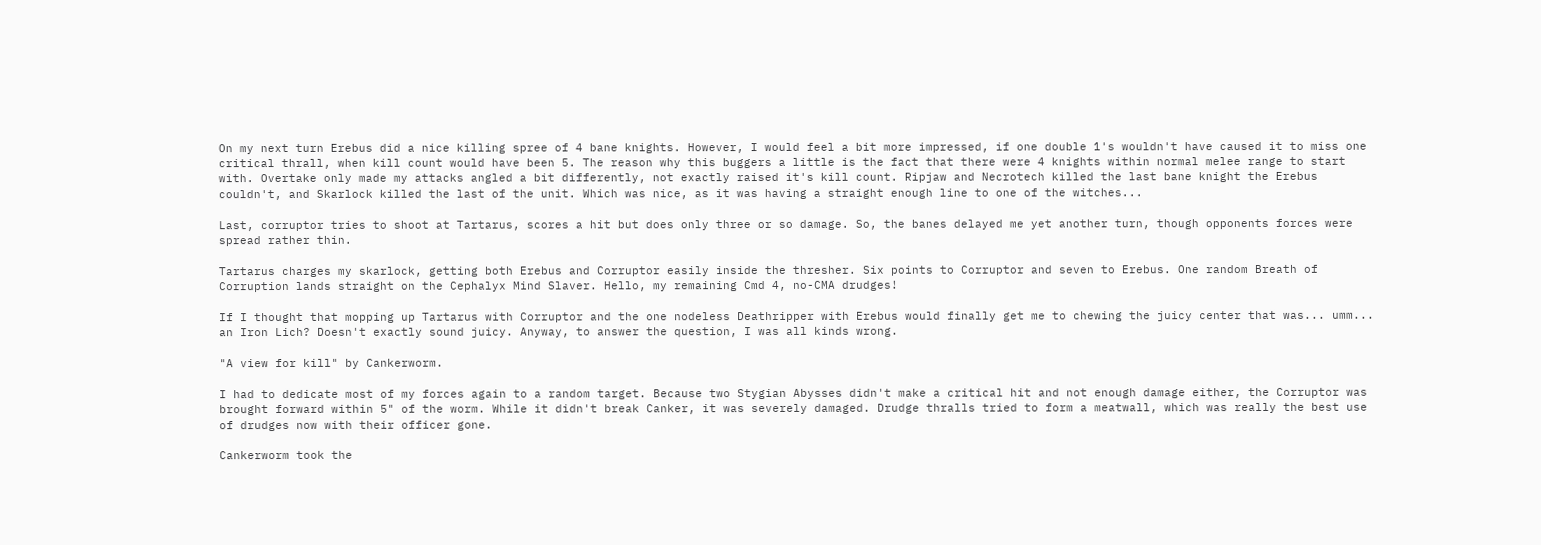On my next turn Erebus did a nice killing spree of 4 bane knights. However, I would feel a bit more impressed, if one double 1's wouldn't have caused it to miss one critical thrall, when kill count would have been 5. The reason why this buggers a little is the fact that there were 4 knights within normal melee range to start with. Overtake only made my attacks angled a bit differently, not exactly raised it's kill count. Ripjaw and Necrotech killed the last bane knight the Erebus couldn't, and Skarlock killed the last of the unit. Which was nice, as it was having a straight enough line to one of the witches...

Last, corruptor tries to shoot at Tartarus, scores a hit but does only three or so damage. So, the banes delayed me yet another turn, though opponents forces were spread rather thin.

Tartarus charges my skarlock, getting both Erebus and Corruptor easily inside the thresher. Six points to Corruptor and seven to Erebus. One random Breath of Corruption lands straight on the Cephalyx Mind Slaver. Hello, my remaining Cmd 4, no-CMA drudges!

If I thought that mopping up Tartarus with Corruptor and the one nodeless Deathripper with Erebus would finally get me to chewing the juicy center that was... umm... an Iron Lich? Doesn't exactly sound juicy. Anyway, to answer the question, I was all kinds wrong.

"A view for kill" by Cankerworm.

I had to dedicate most of my forces again to a random target. Because two Stygian Abysses didn't make a critical hit and not enough damage either, the Corruptor was brought forward within 5" of the worm. While it didn't break Canker, it was severely damaged. Drudge thralls tried to form a meatwall, which was really the best use of drudges now with their officer gone.

Cankerworm took the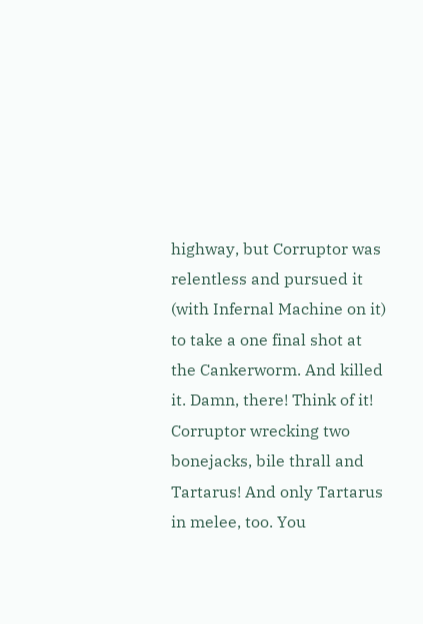highway, but Corruptor was relentless and pursued it (with Infernal Machine on it) to take a one final shot at the Cankerworm. And killed it. Damn, there! Think of it! Corruptor wrecking two bonejacks, bile thrall and Tartarus! And only Tartarus in melee, too. You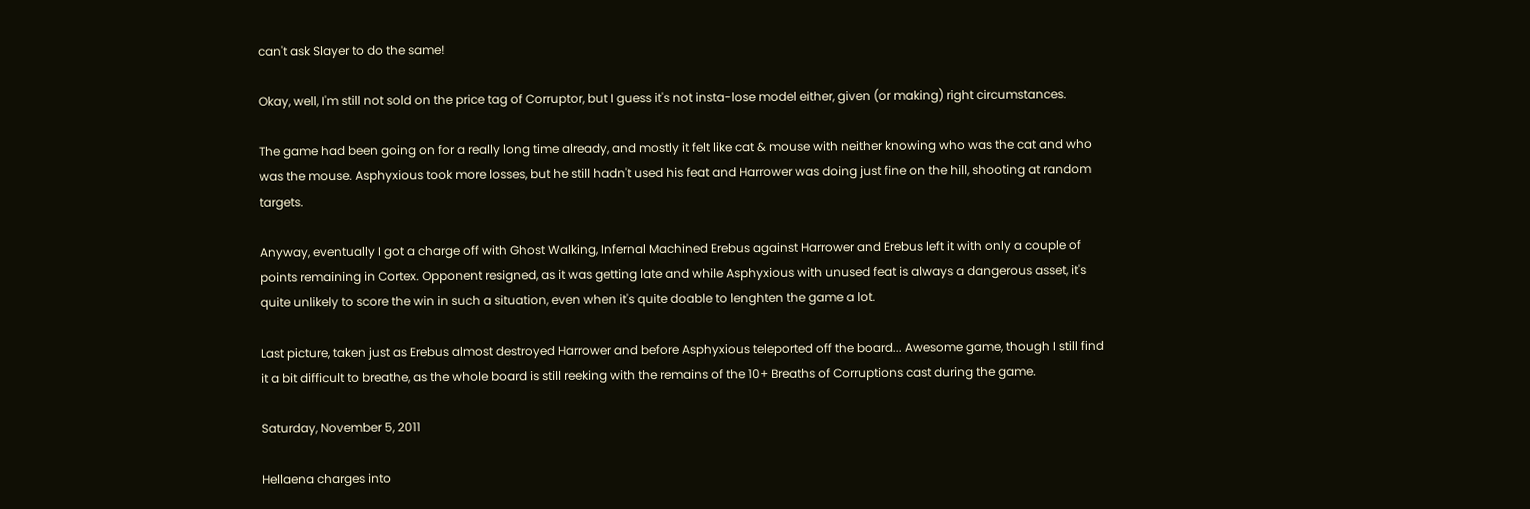can't ask Slayer to do the same!

Okay, well, I'm still not sold on the price tag of Corruptor, but I guess it's not insta-lose model either, given (or making) right circumstances.

The game had been going on for a really long time already, and mostly it felt like cat & mouse with neither knowing who was the cat and who was the mouse. Asphyxious took more losses, but he still hadn't used his feat and Harrower was doing just fine on the hill, shooting at random targets.

Anyway, eventually I got a charge off with Ghost Walking, Infernal Machined Erebus against Harrower and Erebus left it with only a couple of points remaining in Cortex. Opponent resigned, as it was getting late and while Asphyxious with unused feat is always a dangerous asset, it's quite unlikely to score the win in such a situation, even when it's quite doable to lenghten the game a lot.

Last picture, taken just as Erebus almost destroyed Harrower and before Asphyxious teleported off the board... Awesome game, though I still find it a bit difficult to breathe, as the whole board is still reeking with the remains of the 10+ Breaths of Corruptions cast during the game.

Saturday, November 5, 2011

Hellaena charges into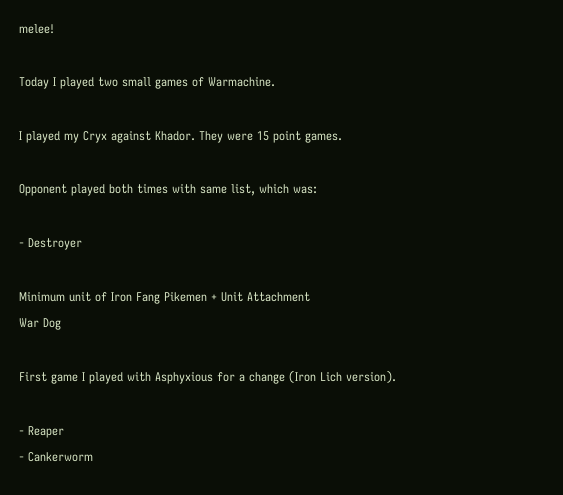melee!

Today I played two small games of Warmachine.

I played my Cryx against Khador. They were 15 point games.

Opponent played both times with same list, which was:

- Destroyer

Minimum unit of Iron Fang Pikemen + Unit Attachment
War Dog

First game I played with Asphyxious for a change (Iron Lich version).

- Reaper
- Cankerworm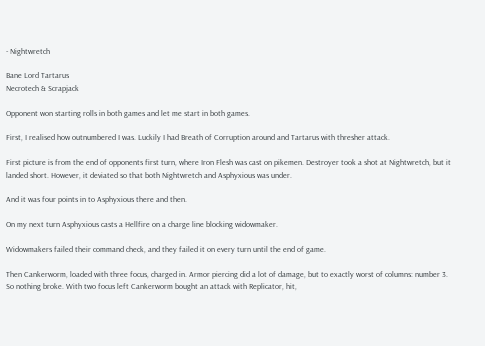- Nightwretch

Bane Lord Tartarus
Necrotech & Scrapjack

Opponent won starting rolls in both games and let me start in both games.

First, I realised how outnumbered I was. Luckily I had Breath of Corruption around and Tartarus with thresher attack.

First picture is from the end of opponents first turn, where Iron Flesh was cast on pikemen. Destroyer took a shot at Nightwretch, but it landed short. However, it deviated so that both Nightwretch and Asphyxious was under.

And it was four points in to Asphyxious there and then.

On my next turn Asphyxious casts a Hellfire on a charge line blocking widowmaker.

Widowmakers failed their command check, and they failed it on every turn until the end of game.

Then Cankerworm, loaded with three focus, charged in. Armor piercing did a lot of damage, but to exactly worst of columns: number 3. So nothing broke. With two focus left Cankerworm bought an attack with Replicator, hit,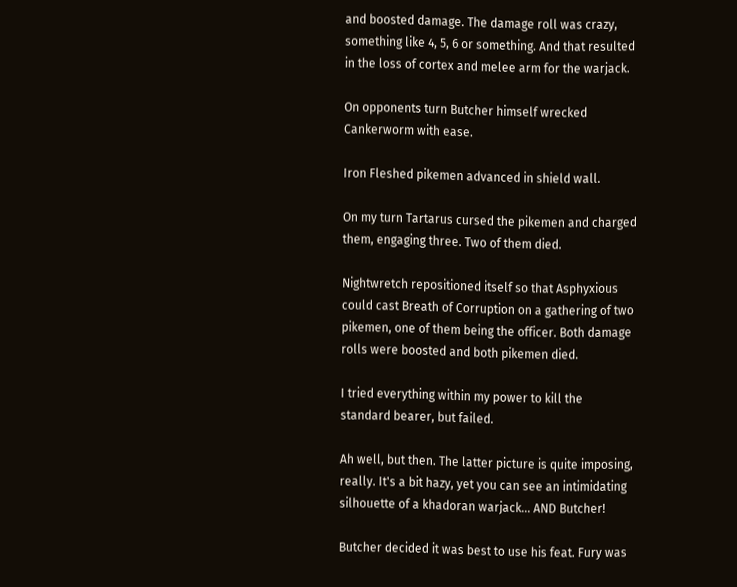and boosted damage. The damage roll was crazy, something like 4, 5, 6 or something. And that resulted in the loss of cortex and melee arm for the warjack.

On opponents turn Butcher himself wrecked Cankerworm with ease.

Iron Fleshed pikemen advanced in shield wall.

On my turn Tartarus cursed the pikemen and charged them, engaging three. Two of them died.

Nightwretch repositioned itself so that Asphyxious could cast Breath of Corruption on a gathering of two pikemen, one of them being the officer. Both damage rolls were boosted and both pikemen died.

I tried everything within my power to kill the standard bearer, but failed.

Ah well, but then. The latter picture is quite imposing, really. It's a bit hazy, yet you can see an intimidating silhouette of a khadoran warjack... AND Butcher!

Butcher decided it was best to use his feat. Fury was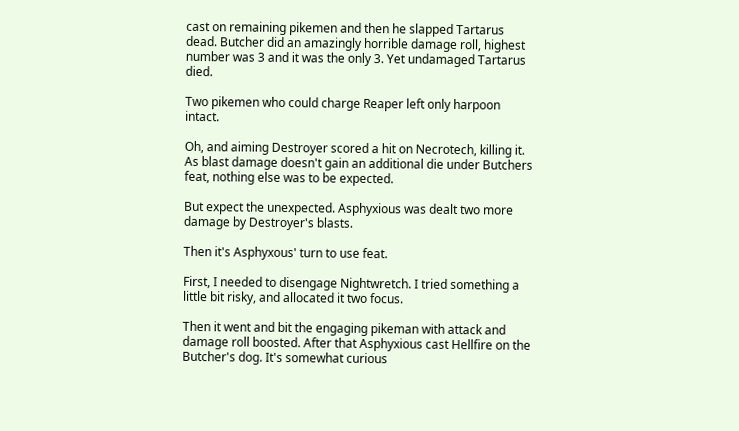cast on remaining pikemen and then he slapped Tartarus dead. Butcher did an amazingly horrible damage roll, highest number was 3 and it was the only 3. Yet undamaged Tartarus died.

Two pikemen who could charge Reaper left only harpoon intact.

Oh, and aiming Destroyer scored a hit on Necrotech, killing it. As blast damage doesn't gain an additional die under Butchers feat, nothing else was to be expected.

But expect the unexpected. Asphyxious was dealt two more damage by Destroyer's blasts.

Then it's Asphyxous' turn to use feat.

First, I needed to disengage Nightwretch. I tried something a little bit risky, and allocated it two focus.

Then it went and bit the engaging pikeman with attack and damage roll boosted. After that Asphyxious cast Hellfire on the Butcher's dog. It's somewhat curious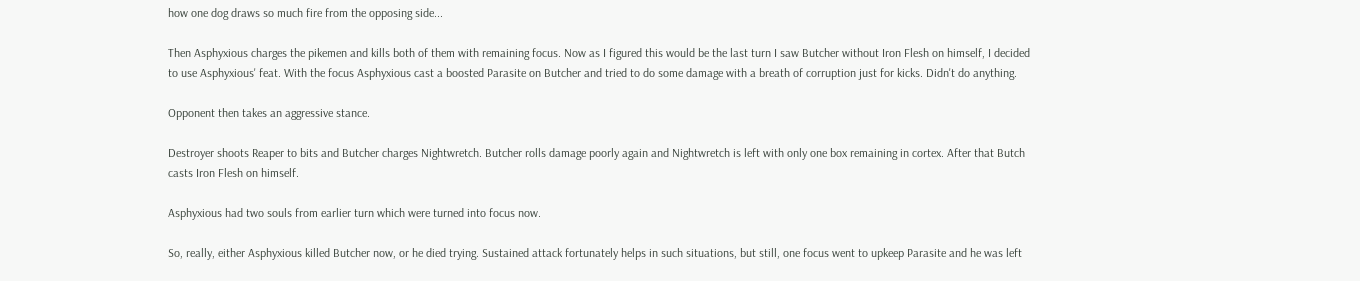how one dog draws so much fire from the opposing side...

Then Asphyxious charges the pikemen and kills both of them with remaining focus. Now as I figured this would be the last turn I saw Butcher without Iron Flesh on himself, I decided to use Asphyxious' feat. With the focus Asphyxious cast a boosted Parasite on Butcher and tried to do some damage with a breath of corruption just for kicks. Didn't do anything.

Opponent then takes an aggressive stance.

Destroyer shoots Reaper to bits and Butcher charges Nightwretch. Butcher rolls damage poorly again and Nightwretch is left with only one box remaining in cortex. After that Butch casts Iron Flesh on himself.

Asphyxious had two souls from earlier turn which were turned into focus now.

So, really, either Asphyxious killed Butcher now, or he died trying. Sustained attack fortunately helps in such situations, but still, one focus went to upkeep Parasite and he was left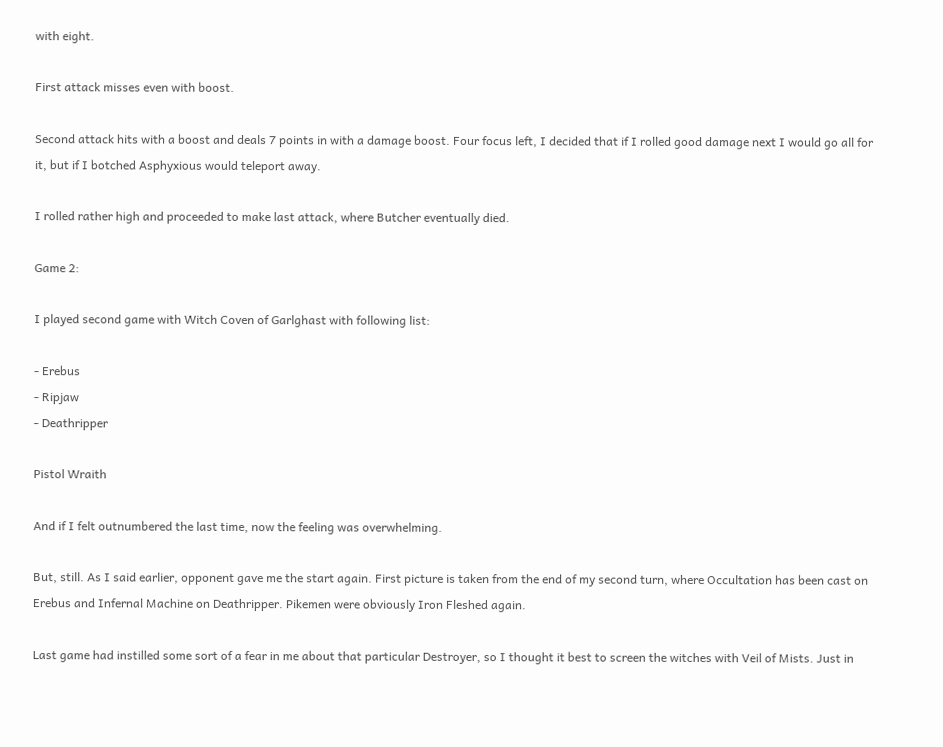with eight.

First attack misses even with boost.

Second attack hits with a boost and deals 7 points in with a damage boost. Four focus left, I decided that if I rolled good damage next I would go all for it, but if I botched Asphyxious would teleport away.

I rolled rather high and proceeded to make last attack, where Butcher eventually died.

Game 2:

I played second game with Witch Coven of Garlghast with following list:

- Erebus
- Ripjaw
- Deathripper

Pistol Wraith

And if I felt outnumbered the last time, now the feeling was overwhelming.

But, still. As I said earlier, opponent gave me the start again. First picture is taken from the end of my second turn, where Occultation has been cast on Erebus and Infernal Machine on Deathripper. Pikemen were obviously Iron Fleshed again.

Last game had instilled some sort of a fear in me about that particular Destroyer, so I thought it best to screen the witches with Veil of Mists. Just in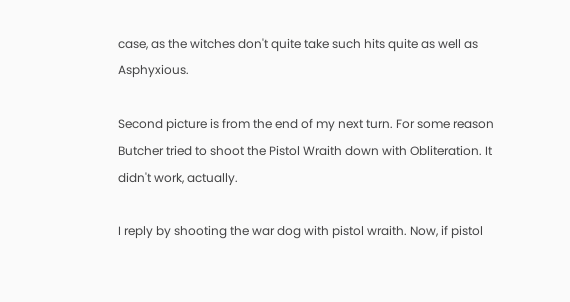case, as the witches don't quite take such hits quite as well as Asphyxious.

Second picture is from the end of my next turn. For some reason Butcher tried to shoot the Pistol Wraith down with Obliteration. It didn't work, actually.

I reply by shooting the war dog with pistol wraith. Now, if pistol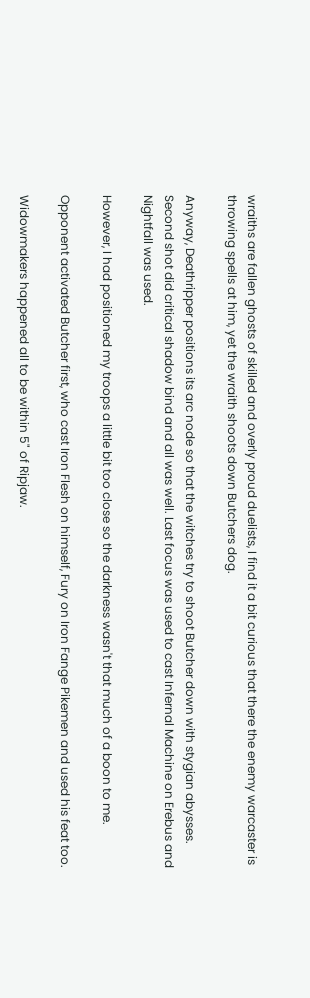wraiths are fallen ghosts of skilled and overly proud duelists, I find it a bit curious that there the enemy warcaster is throwing spells at him, yet the wraith shoots down Butchers dog.

Anyway, Deathripper positions its arc node so that the witches try to shoot Butcher down with stygian abysses. Second shot did critical shadow bind and all was well. Last focus was used to cast Infernal Machine on Erebus and Nightfall was used.

However, I had positioned my troops a little bit too close so the darkness wasn't that much of a boon to me.

Opponent activated Butcher first, who cast Iron Flesh on himself, Fury on Iron Fange Pikemen and used his feat too.

Widowmakers happened all to be within 5" of Ripjaw.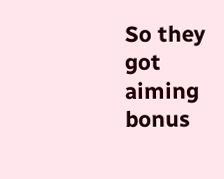So they got aiming bonus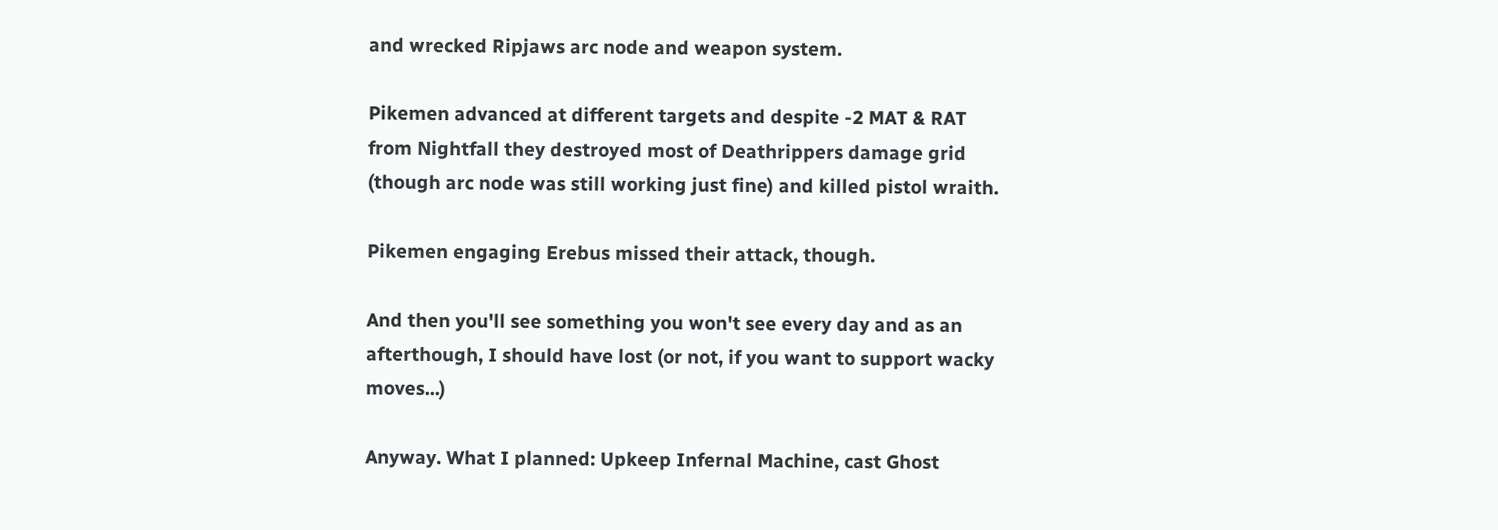and wrecked Ripjaws arc node and weapon system.

Pikemen advanced at different targets and despite -2 MAT & RAT from Nightfall they destroyed most of Deathrippers damage grid (though arc node was still working just fine) and killed pistol wraith.

Pikemen engaging Erebus missed their attack, though.

And then you'll see something you won't see every day and as an afterthough, I should have lost (or not, if you want to support wacky moves...)

Anyway. What I planned: Upkeep Infernal Machine, cast Ghost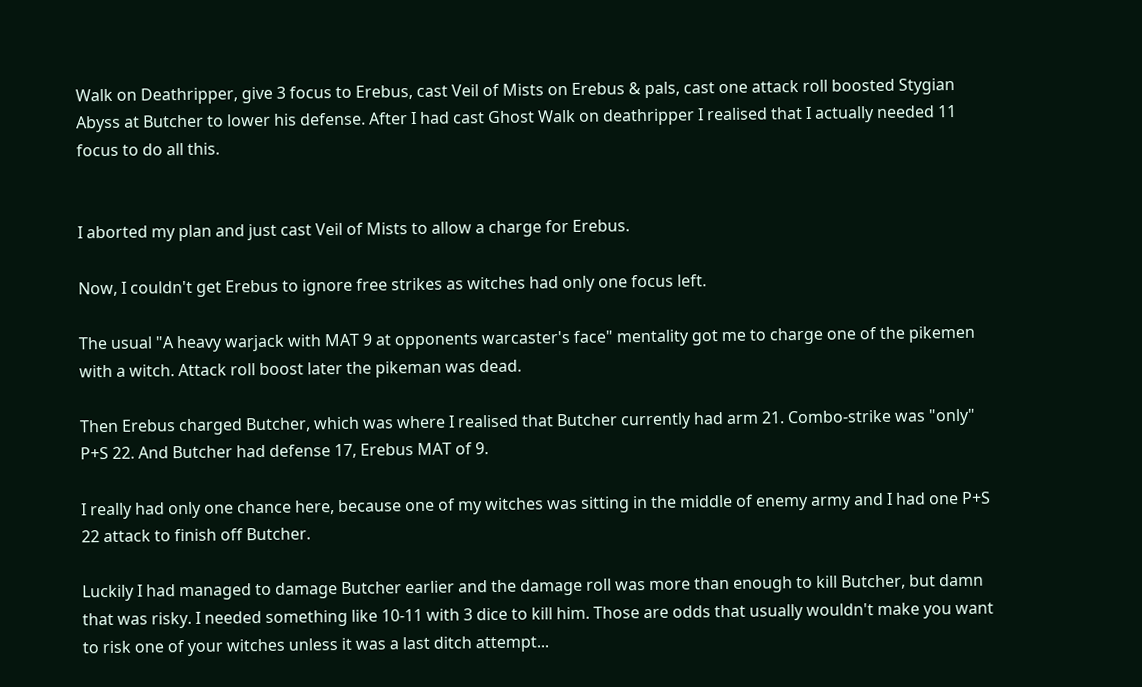Walk on Deathripper, give 3 focus to Erebus, cast Veil of Mists on Erebus & pals, cast one attack roll boosted Stygian Abyss at Butcher to lower his defense. After I had cast Ghost Walk on deathripper I realised that I actually needed 11 focus to do all this.


I aborted my plan and just cast Veil of Mists to allow a charge for Erebus.

Now, I couldn't get Erebus to ignore free strikes as witches had only one focus left.

The usual "A heavy warjack with MAT 9 at opponents warcaster's face" mentality got me to charge one of the pikemen with a witch. Attack roll boost later the pikeman was dead.

Then Erebus charged Butcher, which was where I realised that Butcher currently had arm 21. Combo-strike was "only" P+S 22. And Butcher had defense 17, Erebus MAT of 9.

I really had only one chance here, because one of my witches was sitting in the middle of enemy army and I had one P+S 22 attack to finish off Butcher.

Luckily I had managed to damage Butcher earlier and the damage roll was more than enough to kill Butcher, but damn that was risky. I needed something like 10-11 with 3 dice to kill him. Those are odds that usually wouldn't make you want to risk one of your witches unless it was a last ditch attempt...